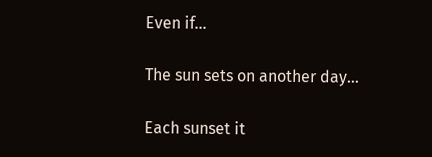Even if…

The sun sets on another day…

Each sunset it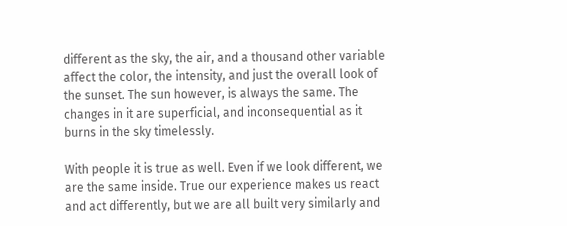different as the sky, the air, and a thousand other variable affect the color, the intensity, and just the overall look of the sunset. The sun however, is always the same. The changes in it are superficial, and inconsequential as it burns in the sky timelessly.

With people it is true as well. Even if we look different, we are the same inside. True our experience makes us react and act differently, but we are all built very similarly and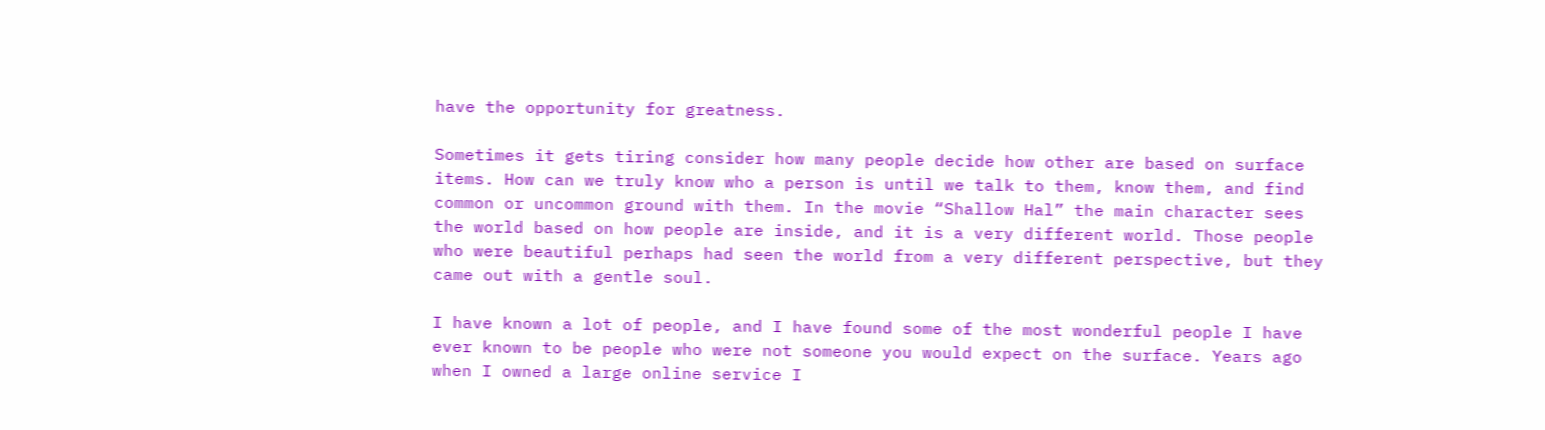have the opportunity for greatness.

Sometimes it gets tiring consider how many people decide how other are based on surface items. How can we truly know who a person is until we talk to them, know them, and find common or uncommon ground with them. In the movie “Shallow Hal” the main character sees the world based on how people are inside, and it is a very different world. Those people who were beautiful perhaps had seen the world from a very different perspective, but they came out with a gentle soul.

I have known a lot of people, and I have found some of the most wonderful people I have ever known to be people who were not someone you would expect on the surface. Years ago when I owned a large online service I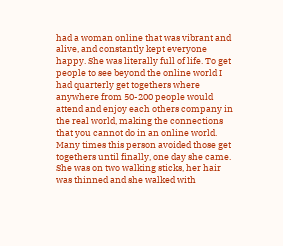had a woman online that was vibrant and alive, and constantly kept everyone happy. She was literally full of life. To get people to see beyond the online world I had quarterly get togethers where anywhere from 50-200 people would attend and enjoy each others company in the real world, making the connections that you cannot do in an online world. Many times this person avoided those get togethers until finally, one day she came. She was on two walking sticks, her hair was thinned and she walked with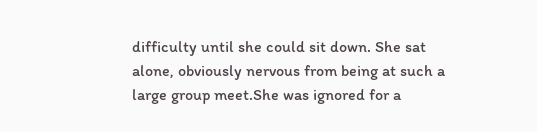difficulty until she could sit down. She sat alone, obviously nervous from being at such a large group meet.She was ignored for a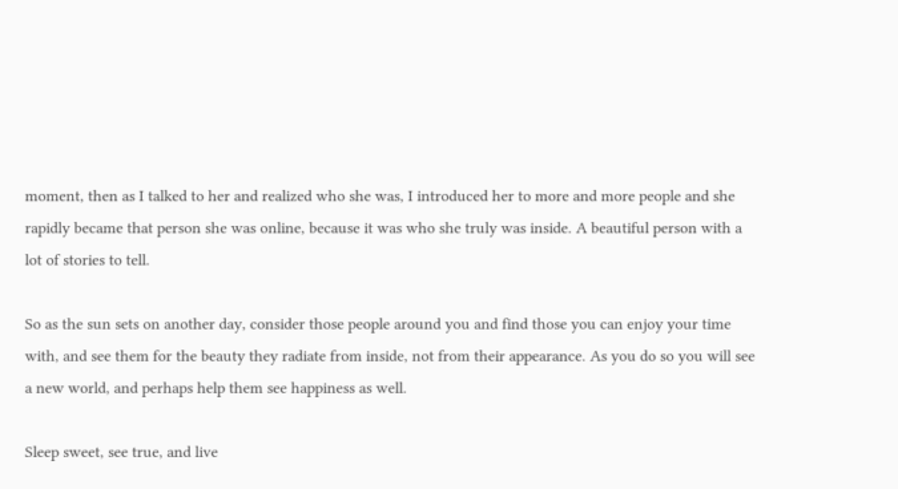moment, then as I talked to her and realized who she was, I introduced her to more and more people and she rapidly became that person she was online, because it was who she truly was inside. A beautiful person with a lot of stories to tell.

So as the sun sets on another day, consider those people around you and find those you can enjoy your time with, and see them for the beauty they radiate from inside, not from their appearance. As you do so you will see a new world, and perhaps help them see happiness as well.

Sleep sweet, see true, and live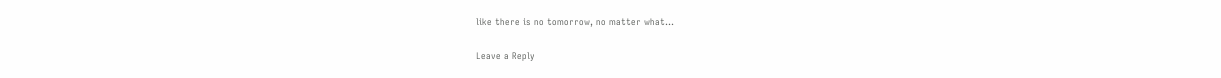like there is no tomorrow, no matter what…

Leave a Reply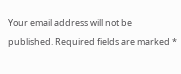Your email address will not be published. Required fields are marked *